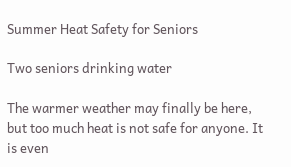Summer Heat Safety for Seniors

Two seniors drinking water

The warmer weather may finally be here, but too much heat is not safe for anyone. It is even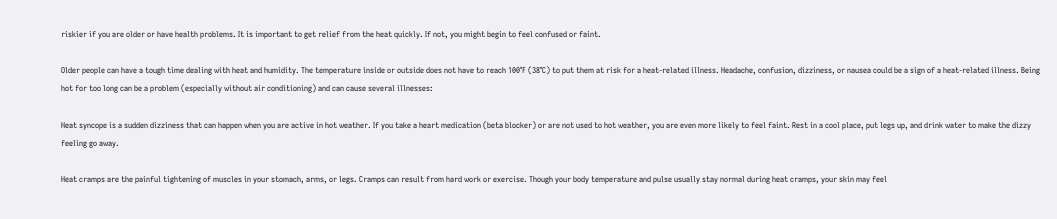riskier if you are older or have health problems. It is important to get relief from the heat quickly. If not, you might begin to feel confused or faint.

Older people can have a tough time dealing with heat and humidity. The temperature inside or outside does not have to reach 100°F (38°C) to put them at risk for a heat-related illness. Headache, confusion, dizziness, or nausea could be a sign of a heat-related illness. Being hot for too long can be a problem (especially without air conditioning) and can cause several illnesses:

Heat syncope is a sudden dizziness that can happen when you are active in hot weather. If you take a heart medication (beta blocker) or are not used to hot weather, you are even more likely to feel faint. Rest in a cool place, put legs up, and drink water to make the dizzy feeling go away.

Heat cramps are the painful tightening of muscles in your stomach, arms, or legs. Cramps can result from hard work or exercise. Though your body temperature and pulse usually stay normal during heat cramps, your skin may feel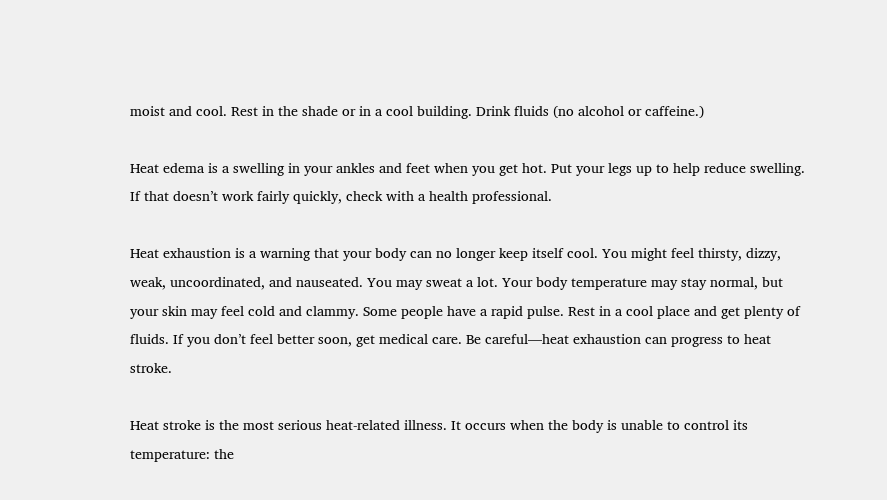moist and cool. Rest in the shade or in a cool building. Drink fluids (no alcohol or caffeine.)

Heat edema is a swelling in your ankles and feet when you get hot. Put your legs up to help reduce swelling. If that doesn’t work fairly quickly, check with a health professional.

Heat exhaustion is a warning that your body can no longer keep itself cool. You might feel thirsty, dizzy, weak, uncoordinated, and nauseated. You may sweat a lot. Your body temperature may stay normal, but your skin may feel cold and clammy. Some people have a rapid pulse. Rest in a cool place and get plenty of fluids. If you don’t feel better soon, get medical care. Be careful—heat exhaustion can progress to heat stroke.

Heat stroke is the most serious heat-related illness. It occurs when the body is unable to control its temperature: the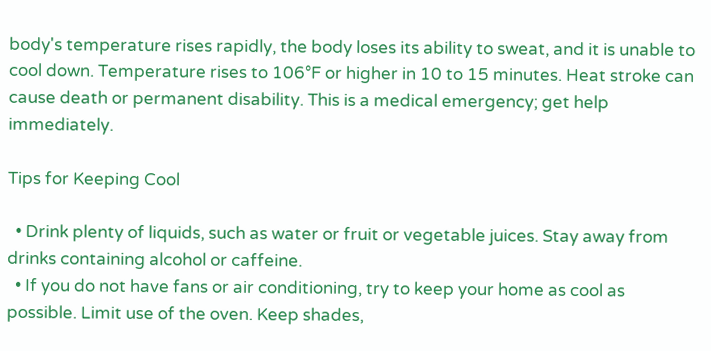body's temperature rises rapidly, the body loses its ability to sweat, and it is unable to cool down. Temperature rises to 106°F or higher in 10 to 15 minutes. Heat stroke can cause death or permanent disability. This is a medical emergency; get help immediately.

Tips for Keeping Cool

  • Drink plenty of liquids, such as water or fruit or vegetable juices. Stay away from drinks containing alcohol or caffeine.
  • If you do not have fans or air conditioning, try to keep your home as cool as possible. Limit use of the oven. Keep shades,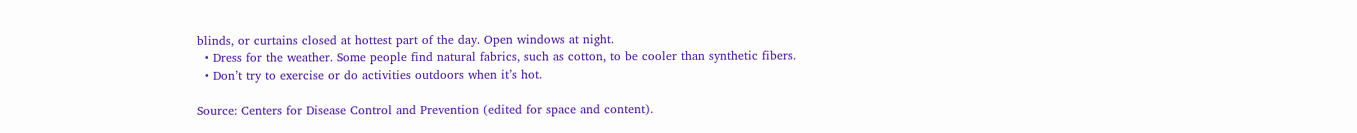blinds, or curtains closed at hottest part of the day. Open windows at night.
  • Dress for the weather. Some people find natural fabrics, such as cotton, to be cooler than synthetic fibers.
  • Don’t try to exercise or do activities outdoors when it’s hot.

Source: Centers for Disease Control and Prevention (edited for space and content).